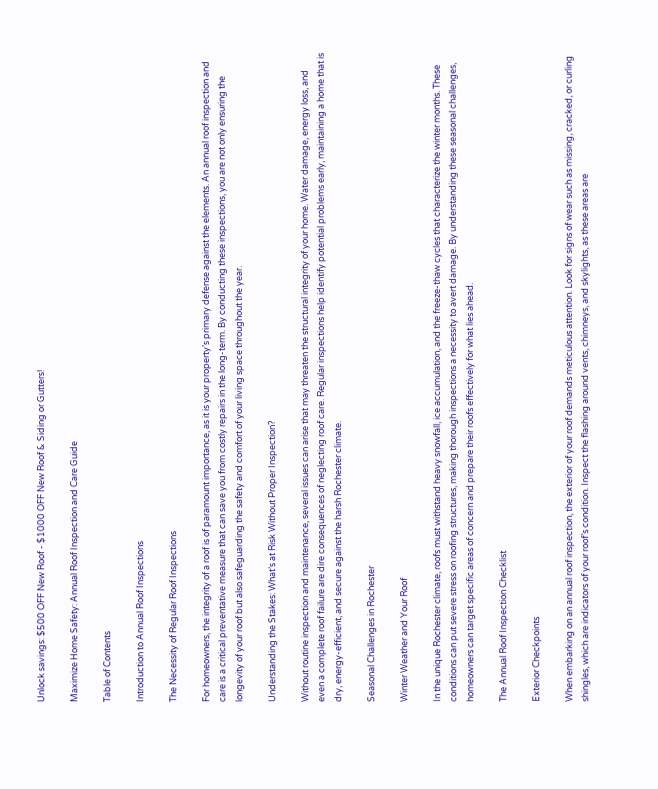Unlock savings: $500 OFF New Roof - $1000 OFF New Roof & Siding or Gutters!

Maximize Home Safety: Annual Roof Inspection and Care Guide

Table of Contents

Introduction to Annual Roof Inspections

The Necessity of Regular Roof Inspections

For homeowners, the integrity of a roof is of paramount importance, as it is your property’s primary defense against the elements. An annual roof inspection and care is a critical preventative measure that can save you from costly repairs in the long-term. By conducting these inspections, you are not only ensuring the longevity of your roof but also safeguarding the safety and comfort of your living space throughout the year.

Understanding the Stakes: What’s at Risk Without Proper Inspection?

Without routine inspection and maintenance, several issues can arise that may threaten the structural integrity of your home. Water damage, energy loss, and even a complete roof failure are dire consequences of neglecting roof care. Regular inspections help identify potential problems early, maintaining a home that is dry, energy-efficient, and secure against the harsh Rochester climate.

Seasonal Challenges in Rochester

Winter Weather and Your Roof

In the unique Rochester climate, roofs must withstand heavy snowfall, ice accumulation, and the freeze-thaw cycles that characterize the winter months. These conditions can put severe stress on roofing structures, making thorough inspections a necessity to avert damage. By understanding these seasonal challenges, homeowners can target specific areas of concern and prepare their roofs effectively for what lies ahead.

The Annual Roof Inspection Checklist

Exterior Checkpoints

When embarking on an annual roof inspection, the exterior of your roof demands meticulous attention. Look for signs of wear such as missing, cracked, or curling shingles, which are indicators of your roof’s condition. Inspect the flashing around vents, chimneys, and skylights, as these areas are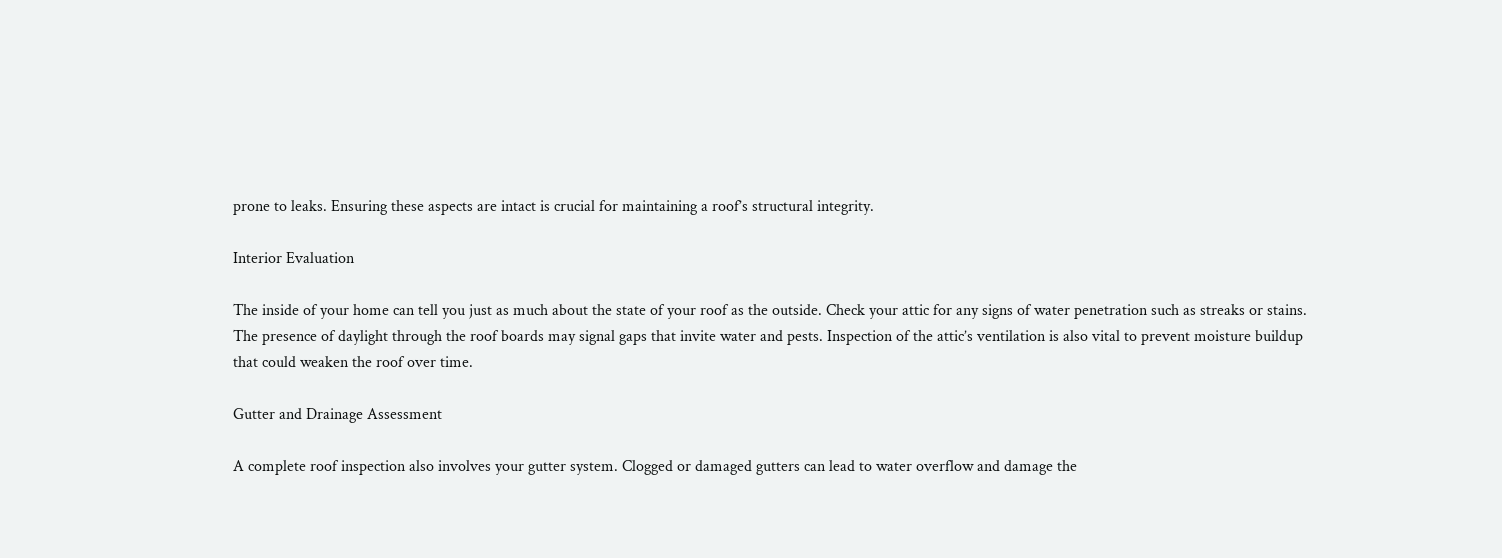prone to leaks. Ensuring these aspects are intact is crucial for maintaining a roof’s structural integrity.

Interior Evaluation

The inside of your home can tell you just as much about the state of your roof as the outside. Check your attic for any signs of water penetration such as streaks or stains. The presence of daylight through the roof boards may signal gaps that invite water and pests. Inspection of the attic’s ventilation is also vital to prevent moisture buildup that could weaken the roof over time.

Gutter and Drainage Assessment

A complete roof inspection also involves your gutter system. Clogged or damaged gutters can lead to water overflow and damage the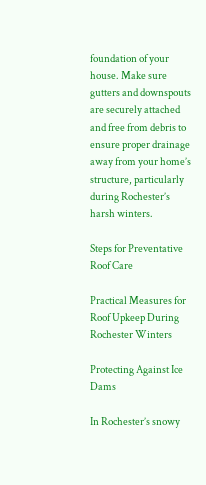foundation of your house. Make sure gutters and downspouts are securely attached and free from debris to ensure proper drainage away from your home’s structure, particularly during Rochester’s harsh winters.

Steps for Preventative Roof Care

Practical Measures for Roof Upkeep During Rochester Winters

Protecting Against Ice Dams

In Rochester’s snowy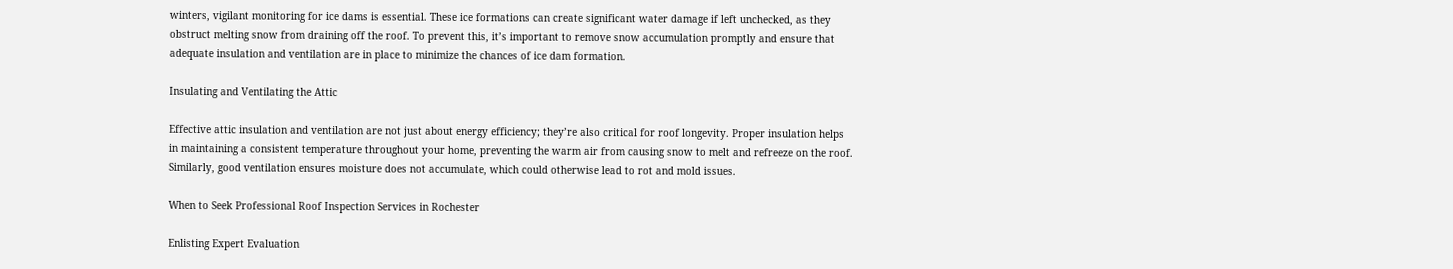winters, vigilant monitoring for ice dams is essential. These ice formations can create significant water damage if left unchecked, as they obstruct melting snow from draining off the roof. To prevent this, it’s important to remove snow accumulation promptly and ensure that adequate insulation and ventilation are in place to minimize the chances of ice dam formation.

Insulating and Ventilating the Attic

Effective attic insulation and ventilation are not just about energy efficiency; they’re also critical for roof longevity. Proper insulation helps in maintaining a consistent temperature throughout your home, preventing the warm air from causing snow to melt and refreeze on the roof. Similarly, good ventilation ensures moisture does not accumulate, which could otherwise lead to rot and mold issues.

When to Seek Professional Roof Inspection Services in Rochester

Enlisting Expert Evaluation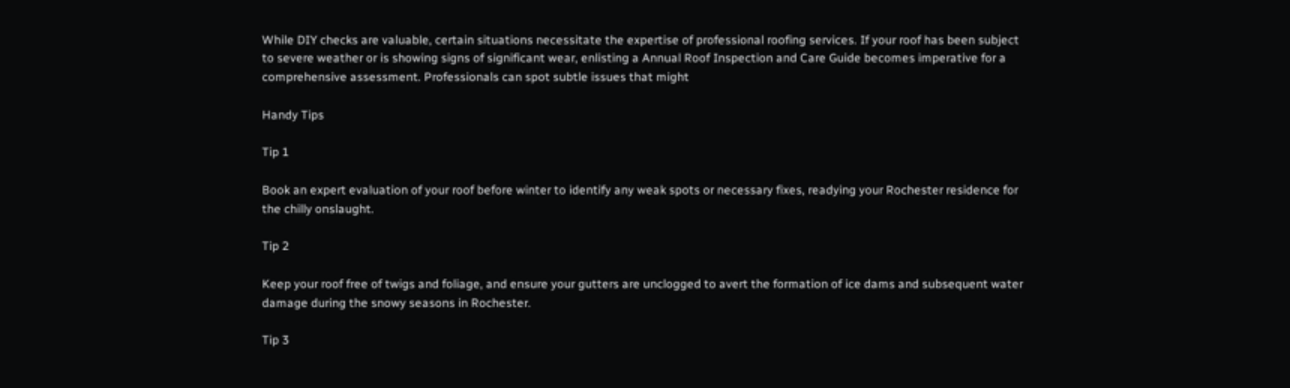While DIY checks are valuable, certain situations necessitate the expertise of professional roofing services. If your roof has been subject to severe weather or is showing signs of significant wear, enlisting a Annual Roof Inspection and Care Guide becomes imperative for a comprehensive assessment. Professionals can spot subtle issues that might

Handy Tips

Tip 1

Book an expert evaluation of your roof before winter to identify any weak spots or necessary fixes, readying your Rochester residence for the chilly onslaught.

Tip 2

Keep your roof free of twigs and foliage, and ensure your gutters are unclogged to avert the formation of ice dams and subsequent water damage during the snowy seasons in Rochester.

Tip 3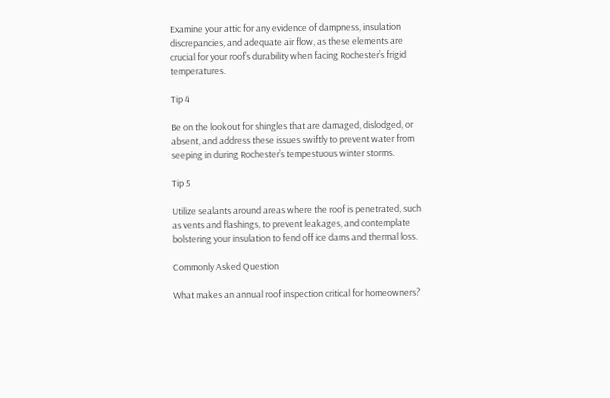Examine your attic for any evidence of dampness, insulation discrepancies, and adequate air flow, as these elements are crucial for your roof’s durability when facing Rochester’s frigid temperatures.

Tip 4

Be on the lookout for shingles that are damaged, dislodged, or absent, and address these issues swiftly to prevent water from seeping in during Rochester’s tempestuous winter storms.

Tip 5

Utilize sealants around areas where the roof is penetrated, such as vents and flashings, to prevent leakages, and contemplate bolstering your insulation to fend off ice dams and thermal loss.

Commonly Asked Question

What makes an annual roof inspection critical for homeowners?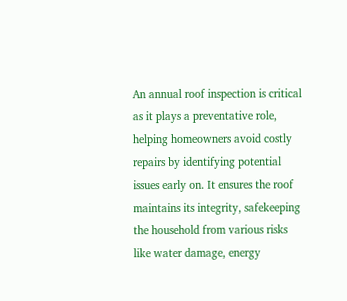An annual roof inspection is critical as it plays a preventative role, helping homeowners avoid costly repairs by identifying potential issues early on. It ensures the roof maintains its integrity, safekeeping the household from various risks like water damage, energy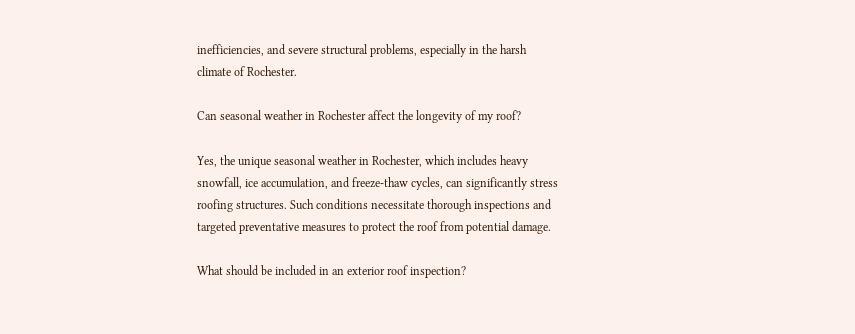inefficiencies, and severe structural problems, especially in the harsh climate of Rochester.

Can seasonal weather in Rochester affect the longevity of my roof?

Yes, the unique seasonal weather in Rochester, which includes heavy snowfall, ice accumulation, and freeze-thaw cycles, can significantly stress roofing structures. Such conditions necessitate thorough inspections and targeted preventative measures to protect the roof from potential damage.

What should be included in an exterior roof inspection?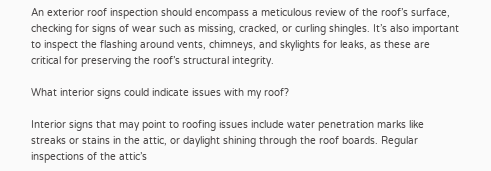An exterior roof inspection should encompass a meticulous review of the roof’s surface, checking for signs of wear such as missing, cracked, or curling shingles. It’s also important to inspect the flashing around vents, chimneys, and skylights for leaks, as these are critical for preserving the roof’s structural integrity.

What interior signs could indicate issues with my roof?

Interior signs that may point to roofing issues include water penetration marks like streaks or stains in the attic, or daylight shining through the roof boards. Regular inspections of the attic’s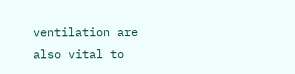ventilation are also vital to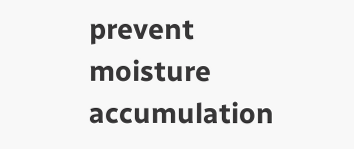prevent moisture accumulation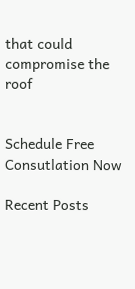that could compromise the roof


Schedule Free Consutlation Now

Recent Posts